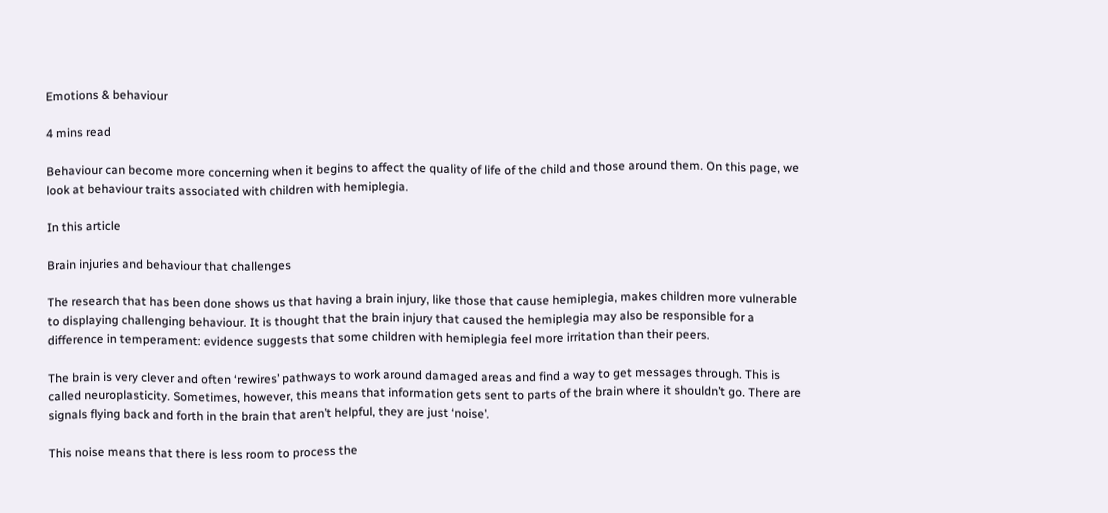Emotions & behaviour

4 mins read

Behaviour can become more concerning when it begins to affect the quality of life of the child and those around them. On this page, we look at behaviour traits associated with children with hemiplegia.

In this article

Brain injuries and behaviour that challenges

The research that has been done shows us that having a brain injury, like those that cause hemiplegia, makes children more vulnerable to displaying challenging behaviour. It is thought that the brain injury that caused the hemiplegia may also be responsible for a difference in temperament: evidence suggests that some children with hemiplegia feel more irritation than their peers.

The brain is very clever and often ‘rewires’ pathways to work around damaged areas and find a way to get messages through. This is called neuroplasticity. Sometimes, however, this means that information gets sent to parts of the brain where it shouldn’t go. There are signals flying back and forth in the brain that aren’t helpful, they are just ‘noise’.

This noise means that there is less room to process the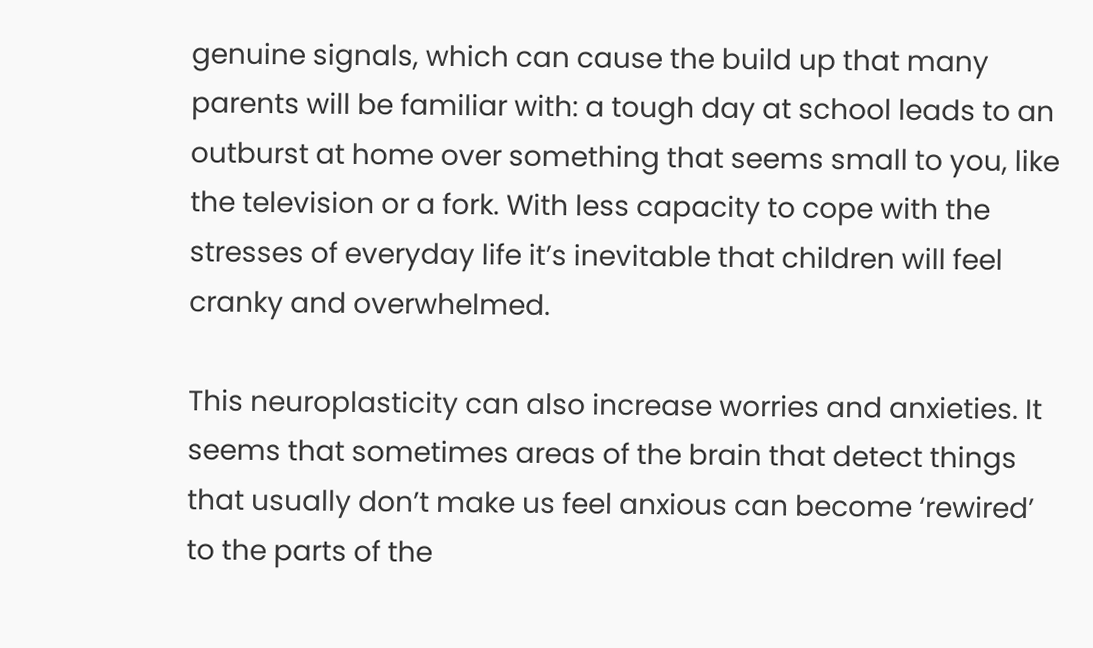genuine signals, which can cause the build up that many parents will be familiar with: a tough day at school leads to an outburst at home over something that seems small to you, like the television or a fork. With less capacity to cope with the stresses of everyday life it’s inevitable that children will feel cranky and overwhelmed.

This neuroplasticity can also increase worries and anxieties. It seems that sometimes areas of the brain that detect things that usually don’t make us feel anxious can become ‘rewired’ to the parts of the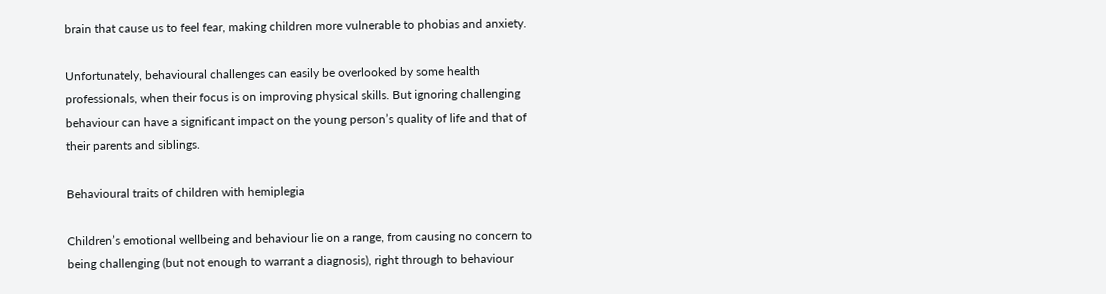brain that cause us to feel fear, making children more vulnerable to phobias and anxiety.

Unfortunately, behavioural challenges can easily be overlooked by some health professionals, when their focus is on improving physical skills. But ignoring challenging behaviour can have a significant impact on the young person’s quality of life and that of their parents and siblings.

Behavioural traits of children with hemiplegia

Children’s emotional wellbeing and behaviour lie on a range, from causing no concern to being challenging (but not enough to warrant a diagnosis), right through to behaviour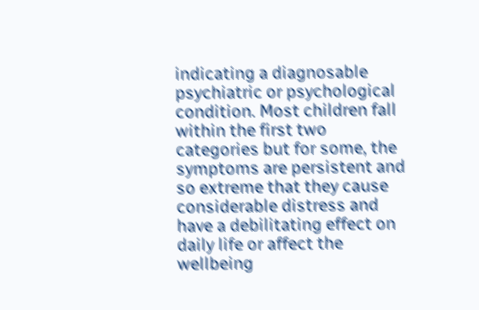indicating a diagnosable psychiatric or psychological condition. Most children fall within the first two categories but for some, the symptoms are persistent and so extreme that they cause considerable distress and have a debilitating effect on daily life or affect the wellbeing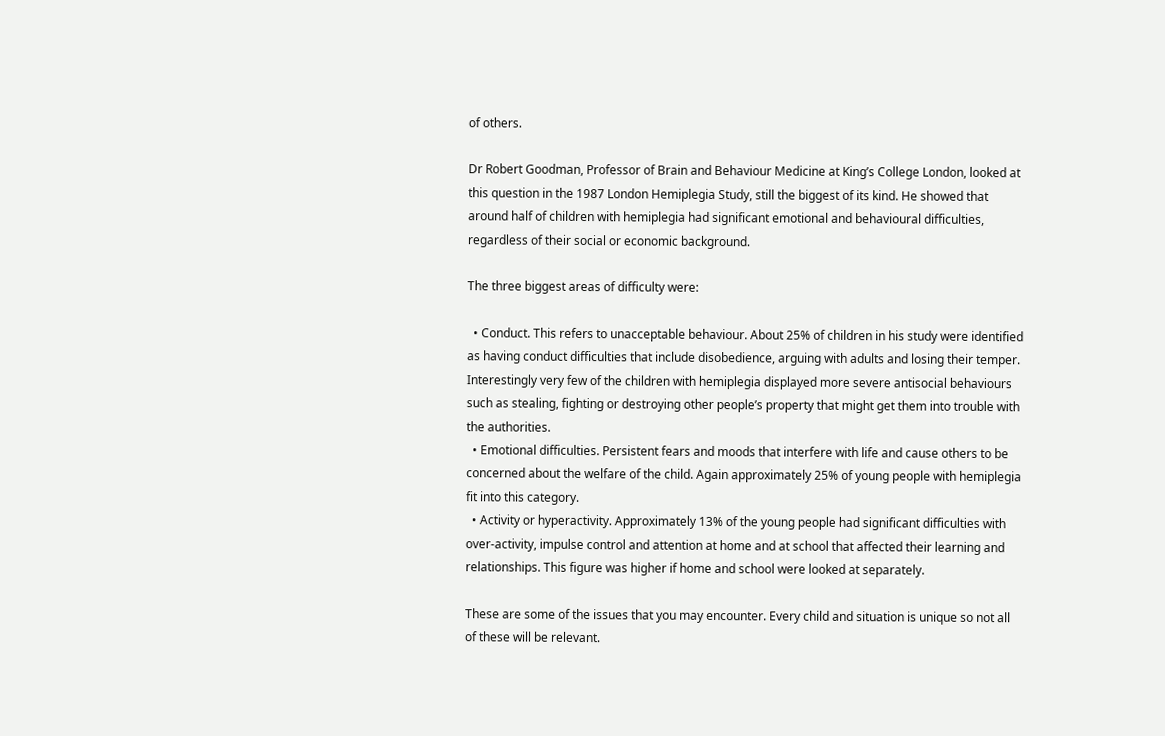of others.

Dr Robert Goodman, Professor of Brain and Behaviour Medicine at King’s College London, looked at this question in the 1987 London Hemiplegia Study, still the biggest of its kind. He showed that around half of children with hemiplegia had significant emotional and behavioural difficulties, regardless of their social or economic background.

The three biggest areas of difficulty were:

  • Conduct. This refers to unacceptable behaviour. About 25% of children in his study were identified as having conduct difficulties that include disobedience, arguing with adults and losing their temper. Interestingly very few of the children with hemiplegia displayed more severe antisocial behaviours such as stealing, fighting or destroying other people’s property that might get them into trouble with the authorities.
  • Emotional difficulties. Persistent fears and moods that interfere with life and cause others to be concerned about the welfare of the child. Again approximately 25% of young people with hemiplegia fit into this category.
  • Activity or hyperactivity. Approximately 13% of the young people had significant difficulties with over-activity, impulse control and attention at home and at school that affected their learning and relationships. This figure was higher if home and school were looked at separately.

These are some of the issues that you may encounter. Every child and situation is unique so not all of these will be relevant.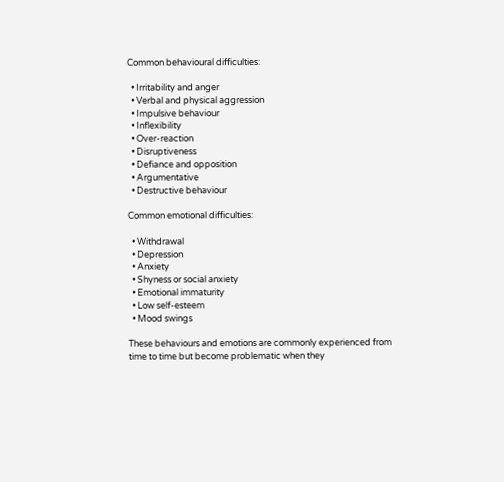Common behavioural difficulties:

  • Irritability and anger
  • Verbal and physical aggression
  • Impulsive behaviour
  • Inflexibility
  • Over-reaction
  • Disruptiveness
  • Defiance and opposition
  • Argumentative
  • Destructive behaviour

Common emotional difficulties:

  • Withdrawal
  • Depression
  • Anxiety
  • Shyness or social anxiety
  • Emotional immaturity
  • Low self-esteem
  • Mood swings

These behaviours and emotions are commonly experienced from time to time but become problematic when they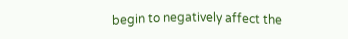begin to negatively affect the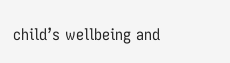child’s wellbeing and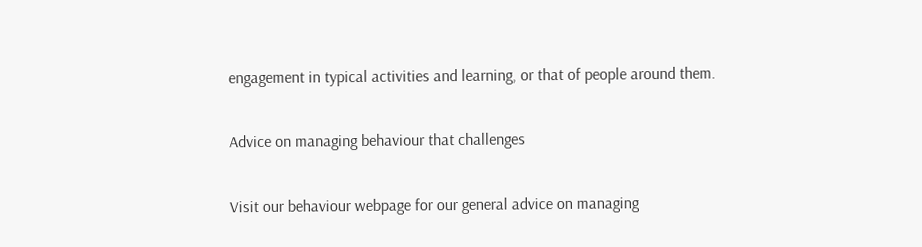engagement in typical activities and learning, or that of people around them.

Advice on managing behaviour that challenges

Visit our behaviour webpage for our general advice on managing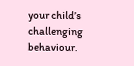your child’s challenging behaviour.